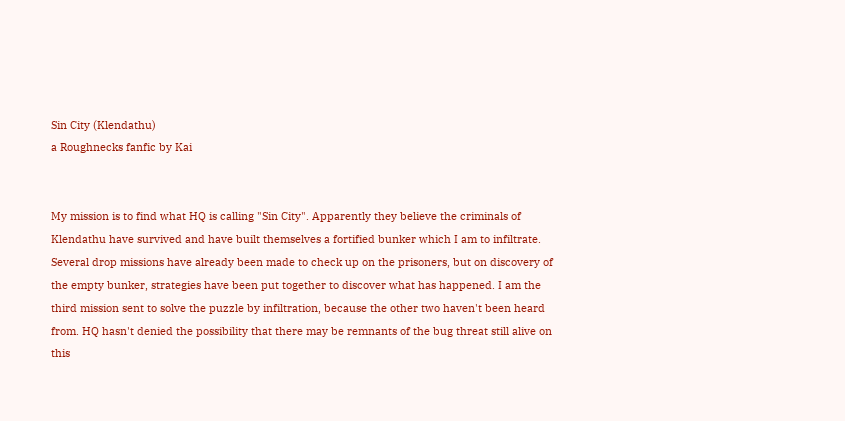Sin City (Klendathu)
a Roughnecks fanfic by Kai


My mission is to find what HQ is calling "Sin City". Apparently they believe the criminals of Klendathu have survived and have built themselves a fortified bunker which I am to infiltrate. Several drop missions have already been made to check up on the prisoners, but on discovery of the empty bunker, strategies have been put together to discover what has happened. I am the third mission sent to solve the puzzle by infiltration, because the other two haven't been heard from. HQ hasn't denied the possibility that there may be remnants of the bug threat still alive on this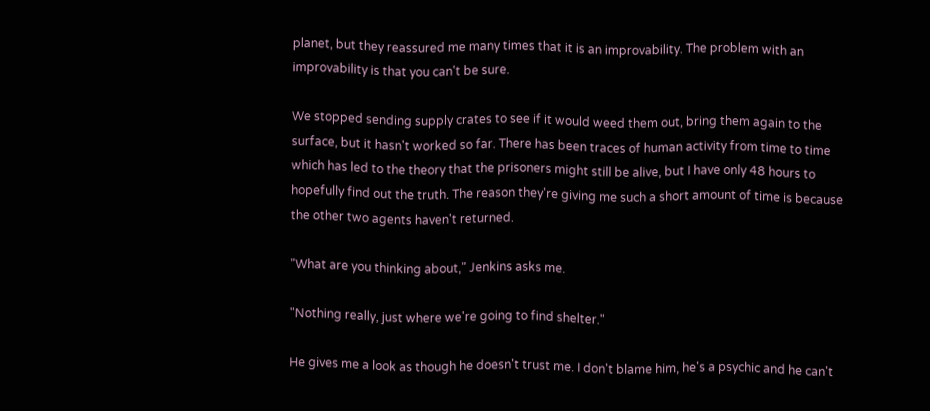planet, but they reassured me many times that it is an improvability. The problem with an improvability is that you can't be sure.

We stopped sending supply crates to see if it would weed them out, bring them again to the surface, but it hasn't worked so far. There has been traces of human activity from time to time which has led to the theory that the prisoners might still be alive, but I have only 48 hours to hopefully find out the truth. The reason they're giving me such a short amount of time is because the other two agents haven't returned.

"What are you thinking about," Jenkins asks me.

"Nothing really, just where we're going to find shelter."

He gives me a look as though he doesn't trust me. I don't blame him, he's a psychic and he can't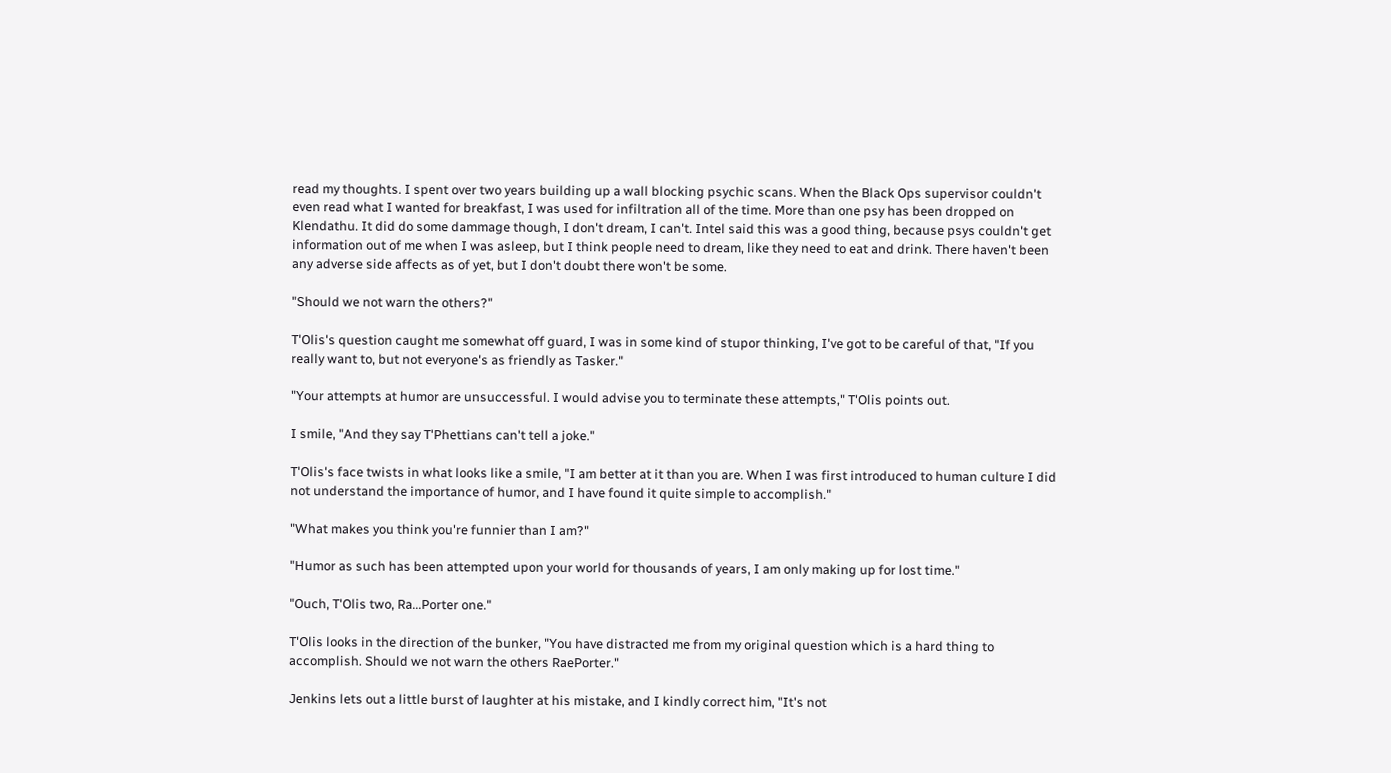read my thoughts. I spent over two years building up a wall blocking psychic scans. When the Black Ops supervisor couldn't even read what I wanted for breakfast, I was used for infiltration all of the time. More than one psy has been dropped on Klendathu. It did do some dammage though, I don't dream, I can't. Intel said this was a good thing, because psys couldn't get information out of me when I was asleep, but I think people need to dream, like they need to eat and drink. There haven't been any adverse side affects as of yet, but I don't doubt there won't be some.

"Should we not warn the others?"

T'Olis's question caught me somewhat off guard, I was in some kind of stupor thinking, I've got to be careful of that, "If you really want to, but not everyone's as friendly as Tasker."

"Your attempts at humor are unsuccessful. I would advise you to terminate these attempts," T'Olis points out.

I smile, "And they say T'Phettians can't tell a joke."

T'Olis's face twists in what looks like a smile, "I am better at it than you are. When I was first introduced to human culture I did not understand the importance of humor, and I have found it quite simple to accomplish."

"What makes you think you're funnier than I am?"

"Humor as such has been attempted upon your world for thousands of years, I am only making up for lost time."

"Ouch, T'Olis two, Ra...Porter one."

T'Olis looks in the direction of the bunker, "You have distracted me from my original question which is a hard thing to accomplish. Should we not warn the others RaePorter."

Jenkins lets out a little burst of laughter at his mistake, and I kindly correct him, "It's not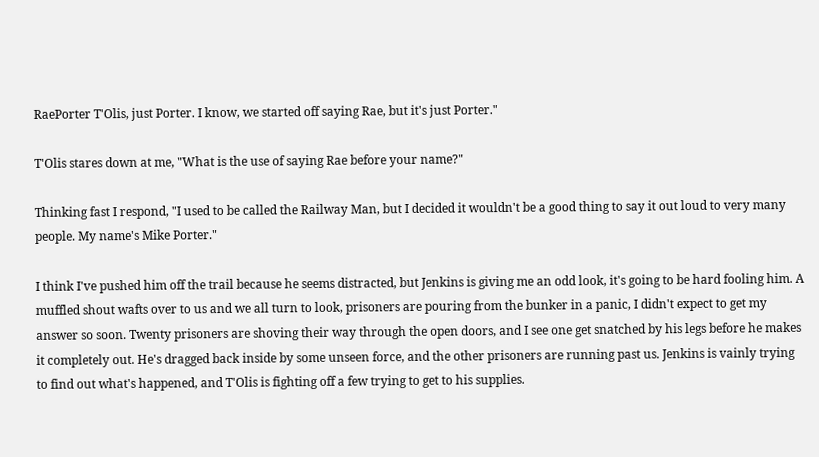RaePorter T'Olis, just Porter. I know, we started off saying Rae, but it's just Porter."

T'Olis stares down at me, "What is the use of saying Rae before your name?"

Thinking fast I respond, "I used to be called the Railway Man, but I decided it wouldn't be a good thing to say it out loud to very many people. My name's Mike Porter."

I think I've pushed him off the trail because he seems distracted, but Jenkins is giving me an odd look, it's going to be hard fooling him. A muffled shout wafts over to us and we all turn to look, prisoners are pouring from the bunker in a panic, I didn't expect to get my answer so soon. Twenty prisoners are shoving their way through the open doors, and I see one get snatched by his legs before he makes it completely out. He's dragged back inside by some unseen force, and the other prisoners are running past us. Jenkins is vainly trying to find out what's happened, and T'Olis is fighting off a few trying to get to his supplies.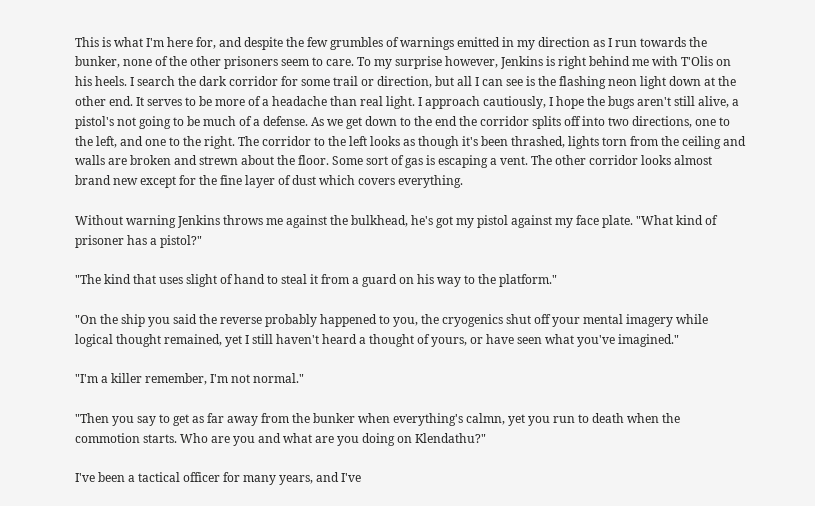This is what I'm here for, and despite the few grumbles of warnings emitted in my direction as I run towards the bunker, none of the other prisoners seem to care. To my surprise however, Jenkins is right behind me with T'Olis on his heels. I search the dark corridor for some trail or direction, but all I can see is the flashing neon light down at the other end. It serves to be more of a headache than real light. I approach cautiously, I hope the bugs aren't still alive, a pistol's not going to be much of a defense. As we get down to the end the corridor splits off into two directions, one to the left, and one to the right. The corridor to the left looks as though it's been thrashed, lights torn from the ceiling and walls are broken and strewn about the floor. Some sort of gas is escaping a vent. The other corridor looks almost brand new except for the fine layer of dust which covers everything.

Without warning Jenkins throws me against the bulkhead, he's got my pistol against my face plate. "What kind of prisoner has a pistol?"

"The kind that uses slight of hand to steal it from a guard on his way to the platform."

"On the ship you said the reverse probably happened to you, the cryogenics shut off your mental imagery while logical thought remained, yet I still haven't heard a thought of yours, or have seen what you've imagined."

"I'm a killer remember, I'm not normal."

"Then you say to get as far away from the bunker when everything's calmn, yet you run to death when the commotion starts. Who are you and what are you doing on Klendathu?"

I've been a tactical officer for many years, and I've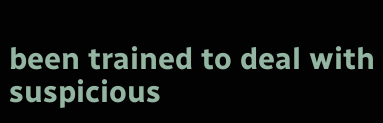been trained to deal with suspicious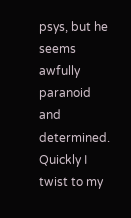psys, but he seems awfully paranoid and determined. Quickly I twist to my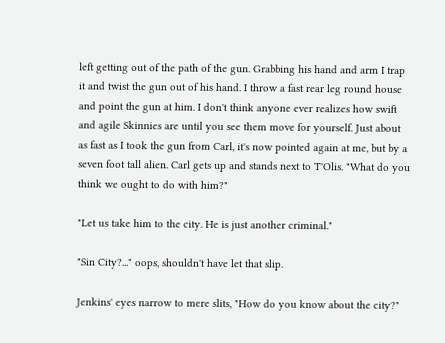left getting out of the path of the gun. Grabbing his hand and arm I trap it and twist the gun out of his hand. I throw a fast rear leg round house and point the gun at him. I don't think anyone ever realizes how swift and agile Skinnies are until you see them move for yourself. Just about as fast as I took the gun from Carl, it's now pointed again at me, but by a seven foot tall alien. Carl gets up and stands next to T'Olis. "What do you think we ought to do with him?"

"Let us take him to the city. He is just another criminal."

"Sin City?..." oops, shouldn't have let that slip.

Jenkins' eyes narrow to mere slits, "How do you know about the city?"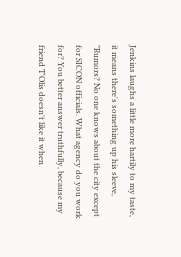Jenkins laughs a little more hartily to my taste, it means there's something up his sleeve, "Rumors? No one knows about the city except for SICON officials. What agency do you work for? You better answer truthfully, because my friend T'Olis doesn't like it when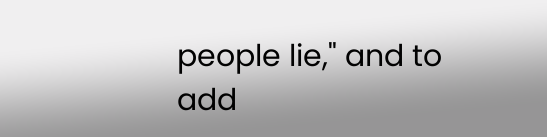people lie," and to add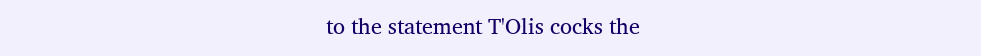to the statement T'Olis cocks the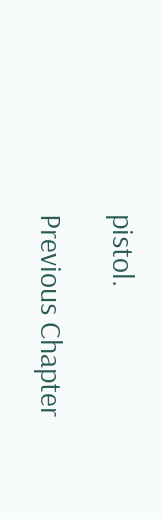pistol.

Previous Chapter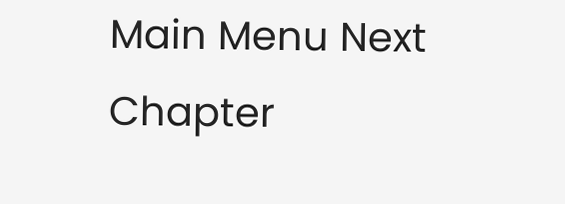Main Menu Next Chapter